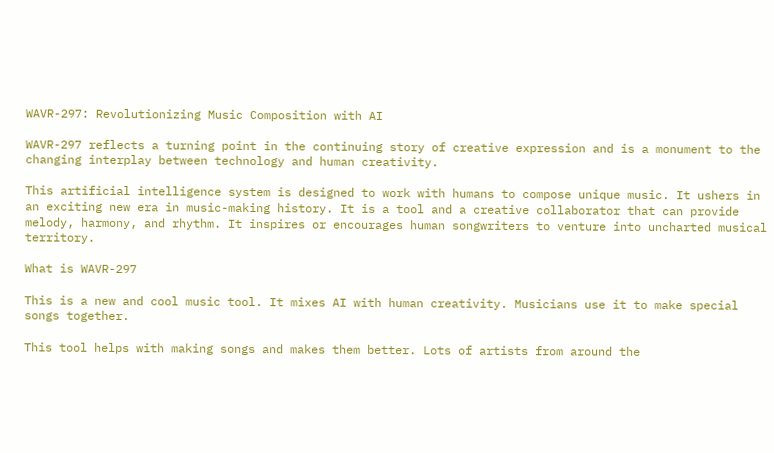WAVR-297: Revolutionizing Music Composition with AI

WAVR-297 reflects a turning point in the continuing story of creative expression and is a monument to the changing interplay between technology and human creativity.

This artificial intelligence system is designed to work with humans to compose unique music. It ushers in an exciting new era in music-making history. It is a tool and a creative collaborator that can provide melody, harmony, and rhythm. It inspires or encourages human songwriters to venture into uncharted musical territory.

What is WAVR-297

This is a new and cool music tool. It mixes AI with human creativity. Musicians use it to make special songs together.

This tool helps with making songs and makes them better. Lots of artists from around the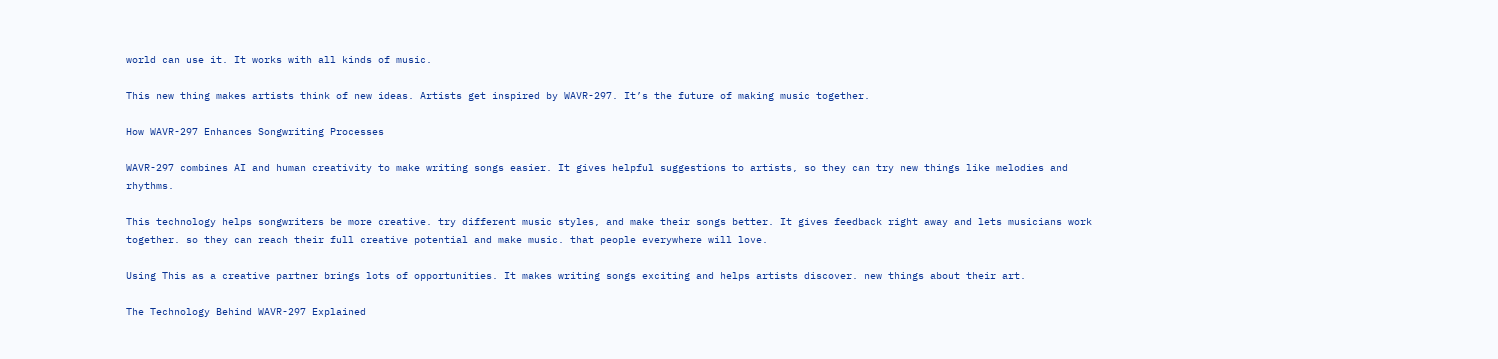world can use it. It works with all kinds of music.

This new thing makes artists think of new ideas. Artists get inspired by WAVR-297. It’s the future of making music together.

How WAVR-297 Enhances Songwriting Processes

WAVR-297 combines AI and human creativity to make writing songs easier. It gives helpful suggestions to artists, so they can try new things like melodies and rhythms.

This technology helps songwriters be more creative. try different music styles, and make their songs better. It gives feedback right away and lets musicians work together. so they can reach their full creative potential and make music. that people everywhere will love.

Using This as a creative partner brings lots of opportunities. It makes writing songs exciting and helps artists discover. new things about their art.

The Technology Behind WAVR-297 Explained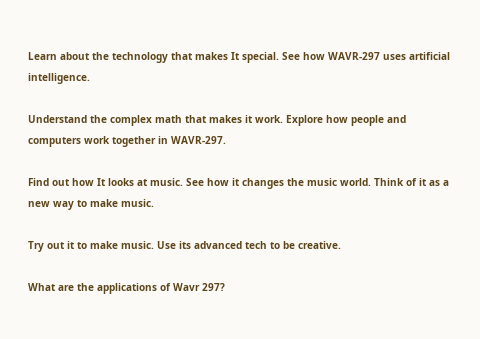Learn about the technology that makes It special. See how WAVR-297 uses artificial intelligence.

Understand the complex math that makes it work. Explore how people and computers work together in WAVR-297.

Find out how It looks at music. See how it changes the music world. Think of it as a new way to make music.

Try out it to make music. Use its advanced tech to be creative.

What are the applications of Wavr 297?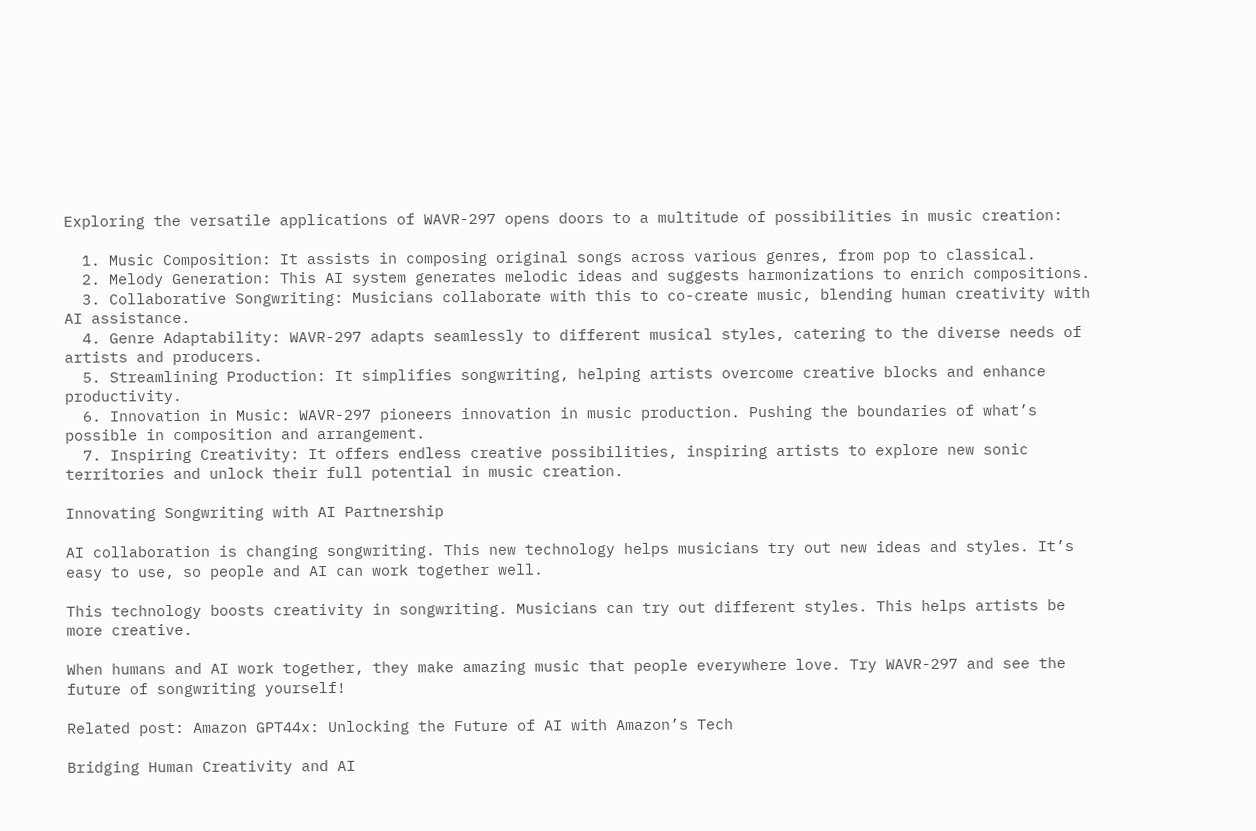Exploring the versatile applications of WAVR-297 opens doors to a multitude of possibilities in music creation:

  1. Music Composition: It assists in composing original songs across various genres, from pop to classical.
  2. Melody Generation: This AI system generates melodic ideas and suggests harmonizations to enrich compositions.
  3. Collaborative Songwriting: Musicians collaborate with this to co-create music, blending human creativity with AI assistance.
  4. Genre Adaptability: WAVR-297 adapts seamlessly to different musical styles, catering to the diverse needs of artists and producers.
  5. Streamlining Production: It simplifies songwriting, helping artists overcome creative blocks and enhance productivity.
  6. Innovation in Music: WAVR-297 pioneers innovation in music production. Pushing the boundaries of what’s possible in composition and arrangement.
  7. Inspiring Creativity: It offers endless creative possibilities, inspiring artists to explore new sonic territories and unlock their full potential in music creation.

Innovating Songwriting with AI Partnership

AI collaboration is changing songwriting. This new technology helps musicians try out new ideas and styles. It’s easy to use, so people and AI can work together well.

This technology boosts creativity in songwriting. Musicians can try out different styles. This helps artists be more creative.

When humans and AI work together, they make amazing music that people everywhere love. Try WAVR-297 and see the future of songwriting yourself!

Related post: Amazon GPT44x: Unlocking the Future of AI with Amazon’s Tech

Bridging Human Creativity and AI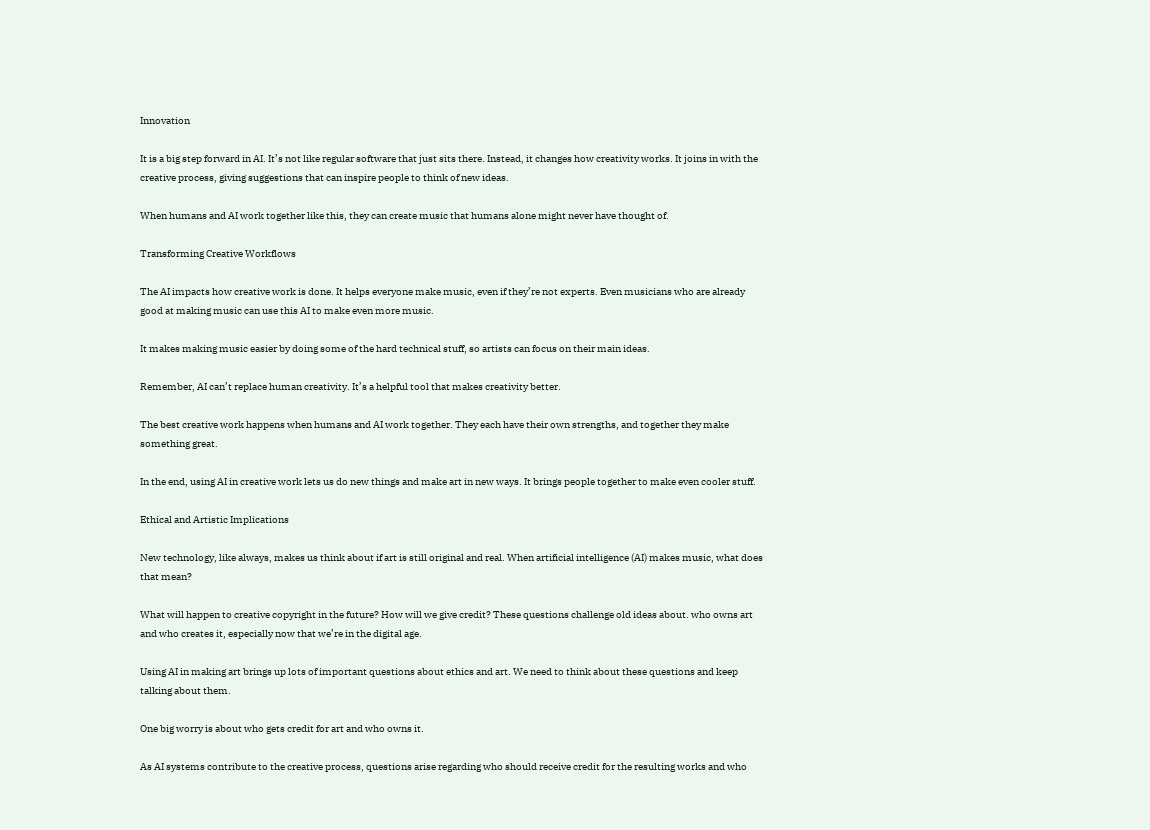Innovation

It is a big step forward in AI. It’s not like regular software that just sits there. Instead, it changes how creativity works. It joins in with the creative process, giving suggestions that can inspire people to think of new ideas.

When humans and AI work together like this, they can create music that humans alone might never have thought of.

Transforming Creative Workflows

The AI impacts how creative work is done. It helps everyone make music, even if they’re not experts. Even musicians who are already good at making music can use this AI to make even more music.

It makes making music easier by doing some of the hard technical stuff, so artists can focus on their main ideas.

Remember, AI can’t replace human creativity. It’s a helpful tool that makes creativity better.

The best creative work happens when humans and AI work together. They each have their own strengths, and together they make something great.

In the end, using AI in creative work lets us do new things and make art in new ways. It brings people together to make even cooler stuff.

Ethical and Artistic Implications

New technology, like always, makes us think about if art is still original and real. When artificial intelligence (AI) makes music, what does that mean?

What will happen to creative copyright in the future? How will we give credit? These questions challenge old ideas about. who owns art and who creates it, especially now that we’re in the digital age.

Using AI in making art brings up lots of important questions about ethics and art. We need to think about these questions and keep talking about them.

One big worry is about who gets credit for art and who owns it.

As AI systems contribute to the creative process, questions arise regarding who should receive credit for the resulting works and who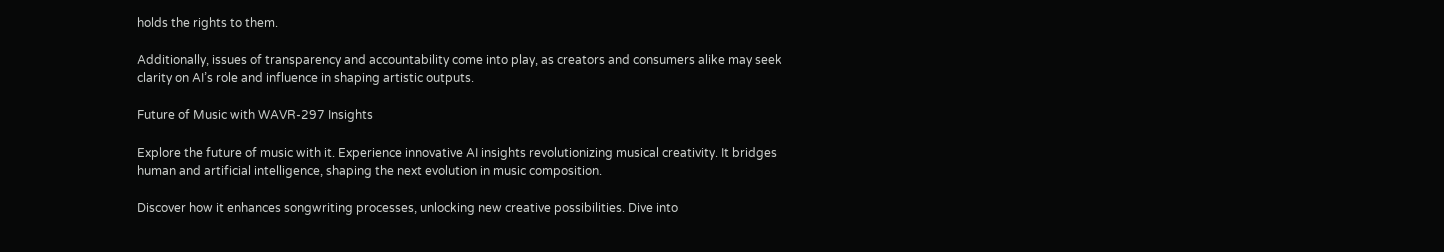holds the rights to them.

Additionally, issues of transparency and accountability come into play, as creators and consumers alike may seek clarity on AI’s role and influence in shaping artistic outputs.

Future of Music with WAVR-297 Insights

Explore the future of music with it. Experience innovative AI insights revolutionizing musical creativity. It bridges human and artificial intelligence, shaping the next evolution in music composition.

Discover how it enhances songwriting processes, unlocking new creative possibilities. Dive into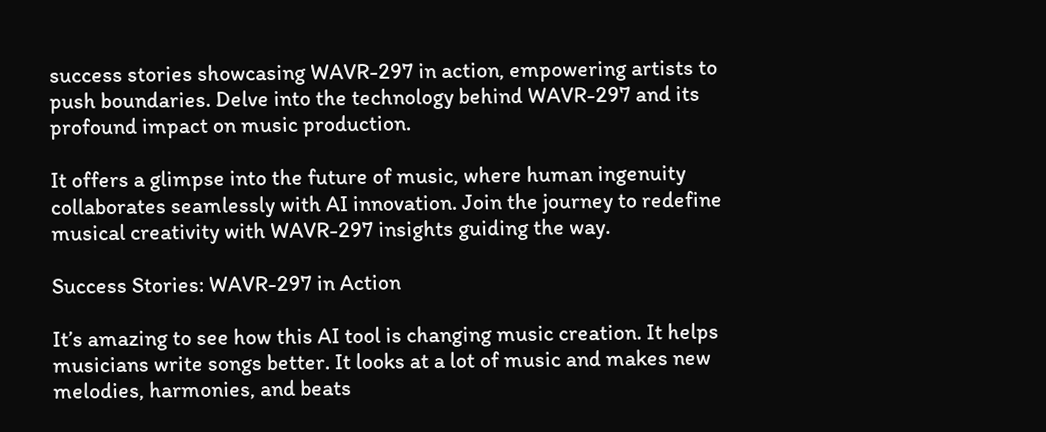success stories showcasing WAVR-297 in action, empowering artists to push boundaries. Delve into the technology behind WAVR-297 and its profound impact on music production.

It offers a glimpse into the future of music, where human ingenuity collaborates seamlessly with AI innovation. Join the journey to redefine musical creativity with WAVR-297 insights guiding the way.

Success Stories: WAVR-297 in Action

It’s amazing to see how this AI tool is changing music creation. It helps musicians write songs better. It looks at a lot of music and makes new melodies, harmonies, and beats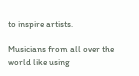to inspire artists.

Musicians from all over the world like using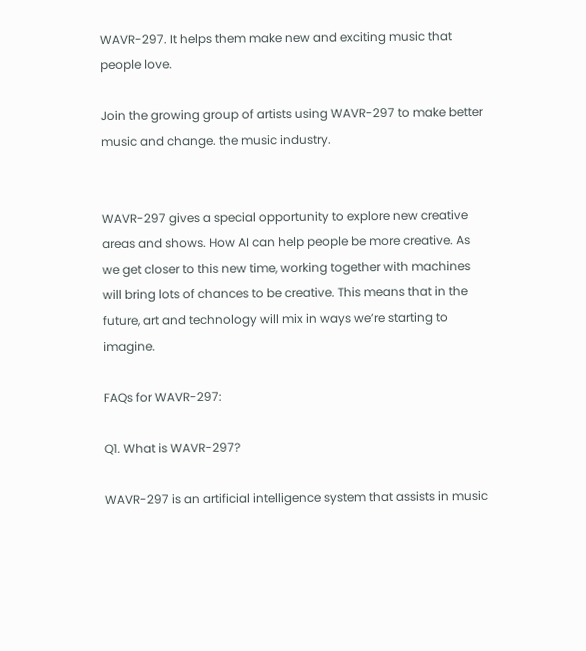WAVR-297. It helps them make new and exciting music that people love.

Join the growing group of artists using WAVR-297 to make better music and change. the music industry.


WAVR-297 gives a special opportunity to explore new creative areas and shows. How AI can help people be more creative. As we get closer to this new time, working together with machines will bring lots of chances to be creative. This means that in the future, art and technology will mix in ways we’re starting to imagine.

FAQs for WAVR-297:

Q1. What is WAVR-297?

WAVR-297 is an artificial intelligence system that assists in music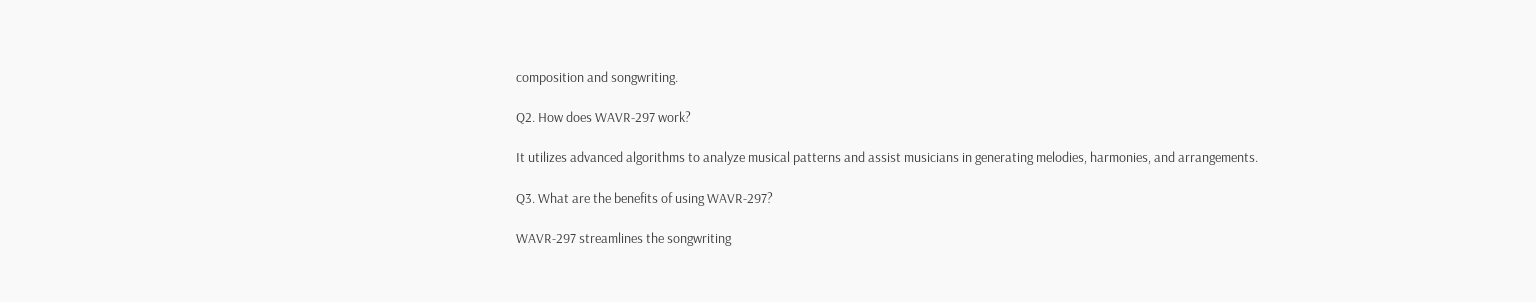composition and songwriting.

Q2. How does WAVR-297 work?

It utilizes advanced algorithms to analyze musical patterns and assist musicians in generating melodies, harmonies, and arrangements.

Q3. What are the benefits of using WAVR-297?

WAVR-297 streamlines the songwriting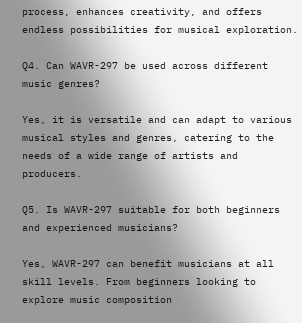process, enhances creativity, and offers endless possibilities for musical exploration.

Q4. Can WAVR-297 be used across different music genres?

Yes, it is versatile and can adapt to various musical styles and genres, catering to the needs of a wide range of artists and producers.

Q5. Is WAVR-297 suitable for both beginners and experienced musicians?

Yes, WAVR-297 can benefit musicians at all skill levels. From beginners looking to explore music composition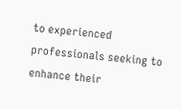to experienced professionals seeking to enhance their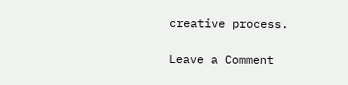creative process.

Leave a Comment